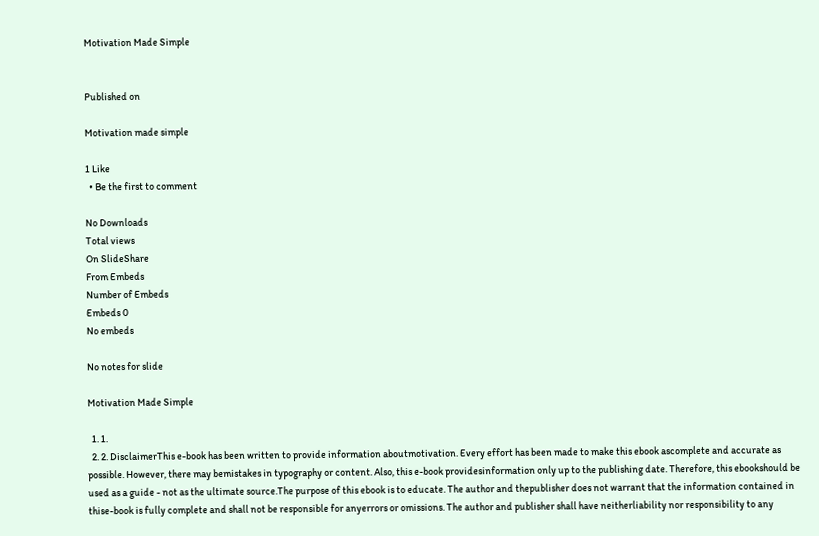Motivation Made Simple


Published on

Motivation made simple

1 Like
  • Be the first to comment

No Downloads
Total views
On SlideShare
From Embeds
Number of Embeds
Embeds 0
No embeds

No notes for slide

Motivation Made Simple

  1. 1.
  2. 2. DisclaimerThis e-book has been written to provide information aboutmotivation. Every effort has been made to make this ebook ascomplete and accurate as possible. However, there may bemistakes in typography or content. Also, this e-book providesinformation only up to the publishing date. Therefore, this ebookshould be used as a guide - not as the ultimate source.The purpose of this ebook is to educate. The author and thepublisher does not warrant that the information contained in thise-book is fully complete and shall not be responsible for anyerrors or omissions. The author and publisher shall have neitherliability nor responsibility to any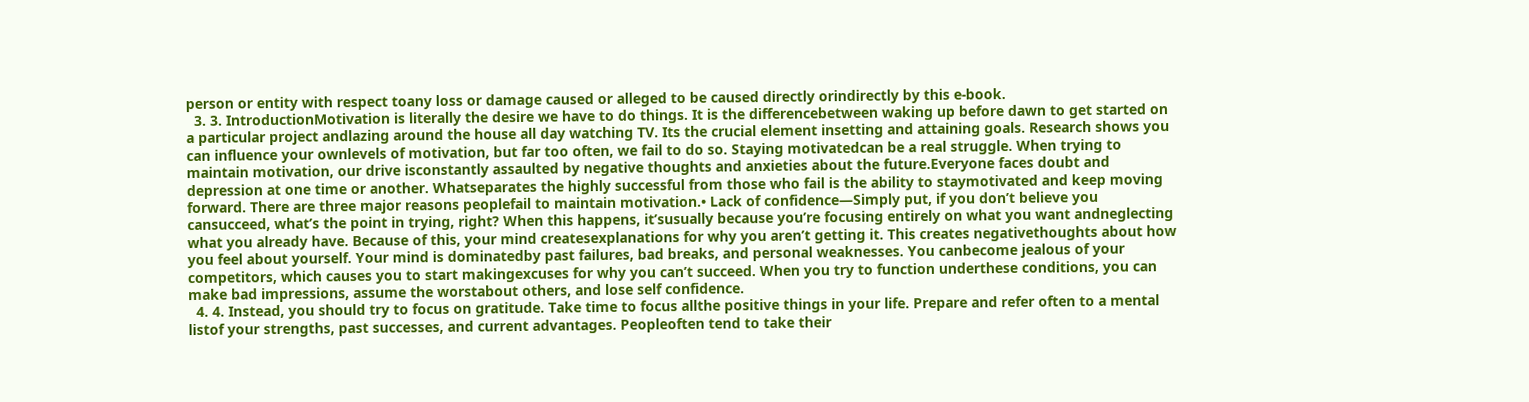person or entity with respect toany loss or damage caused or alleged to be caused directly orindirectly by this e-book.
  3. 3. IntroductionMotivation is literally the desire we have to do things. It is the differencebetween waking up before dawn to get started on a particular project andlazing around the house all day watching TV. Its the crucial element insetting and attaining goals. Research shows you can influence your ownlevels of motivation, but far too often, we fail to do so. Staying motivatedcan be a real struggle. When trying to maintain motivation, our drive isconstantly assaulted by negative thoughts and anxieties about the future.Everyone faces doubt and depression at one time or another. Whatseparates the highly successful from those who fail is the ability to staymotivated and keep moving forward. There are three major reasons peoplefail to maintain motivation.• Lack of confidence—Simply put, if you don’t believe you cansucceed, what’s the point in trying, right? When this happens, it’susually because you’re focusing entirely on what you want andneglecting what you already have. Because of this, your mind createsexplanations for why you aren’t getting it. This creates negativethoughts about how you feel about yourself. Your mind is dominatedby past failures, bad breaks, and personal weaknesses. You canbecome jealous of your competitors, which causes you to start makingexcuses for why you can’t succeed. When you try to function underthese conditions, you can make bad impressions, assume the worstabout others, and lose self confidence.
  4. 4. Instead, you should try to focus on gratitude. Take time to focus allthe positive things in your life. Prepare and refer often to a mental listof your strengths, past successes, and current advantages. Peopleoften tend to take their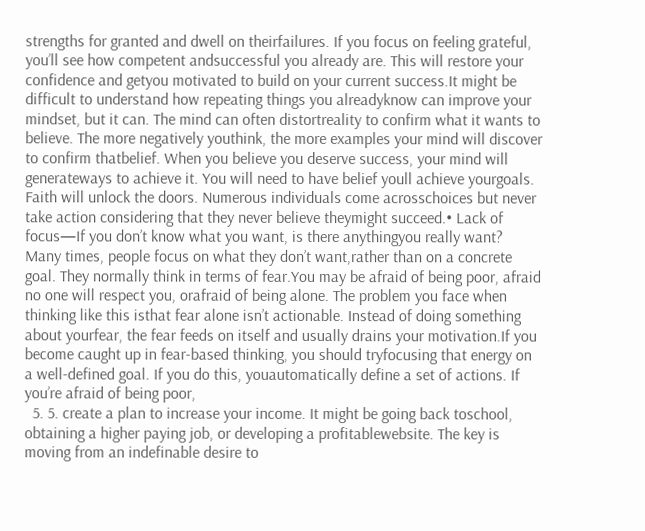strengths for granted and dwell on theirfailures. If you focus on feeling grateful, you’ll see how competent andsuccessful you already are. This will restore your confidence and getyou motivated to build on your current success.It might be difficult to understand how repeating things you alreadyknow can improve your mindset, but it can. The mind can often distortreality to confirm what it wants to believe. The more negatively youthink, the more examples your mind will discover to confirm thatbelief. When you believe you deserve success, your mind will generateways to achieve it. You will need to have belief youll achieve yourgoals. Faith will unlock the doors. Numerous individuals come acrosschoices but never take action considering that they never believe theymight succeed.• Lack of focus—If you don’t know what you want, is there anythingyou really want? Many times, people focus on what they don’t want,rather than on a concrete goal. They normally think in terms of fear.You may be afraid of being poor, afraid no one will respect you, orafraid of being alone. The problem you face when thinking like this isthat fear alone isn’t actionable. Instead of doing something about yourfear, the fear feeds on itself and usually drains your motivation.If you become caught up in fear-based thinking, you should tryfocusing that energy on a well-defined goal. If you do this, youautomatically define a set of actions. If you’re afraid of being poor,
  5. 5. create a plan to increase your income. It might be going back toschool, obtaining a higher paying job, or developing a profitablewebsite. The key is moving from an indefinable desire to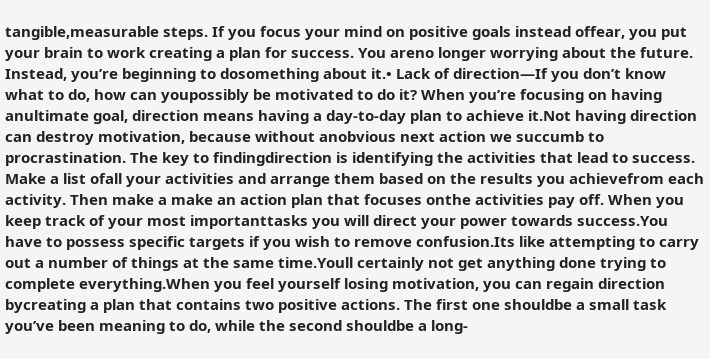tangible,measurable steps. If you focus your mind on positive goals instead offear, you put your brain to work creating a plan for success. You areno longer worrying about the future. Instead, you’re beginning to dosomething about it.• Lack of direction—If you don’t know what to do, how can youpossibly be motivated to do it? When you’re focusing on having anultimate goal, direction means having a day-to-day plan to achieve it.Not having direction can destroy motivation, because without anobvious next action we succumb to procrastination. The key to findingdirection is identifying the activities that lead to success. Make a list ofall your activities and arrange them based on the results you achievefrom each activity. Then make a make an action plan that focuses onthe activities pay off. When you keep track of your most importanttasks you will direct your power towards success.You have to possess specific targets if you wish to remove confusion.Its like attempting to carry out a number of things at the same time.Youll certainly not get anything done trying to complete everything.When you feel yourself losing motivation, you can regain direction bycreating a plan that contains two positive actions. The first one shouldbe a small task you’ve been meaning to do, while the second shouldbe a long-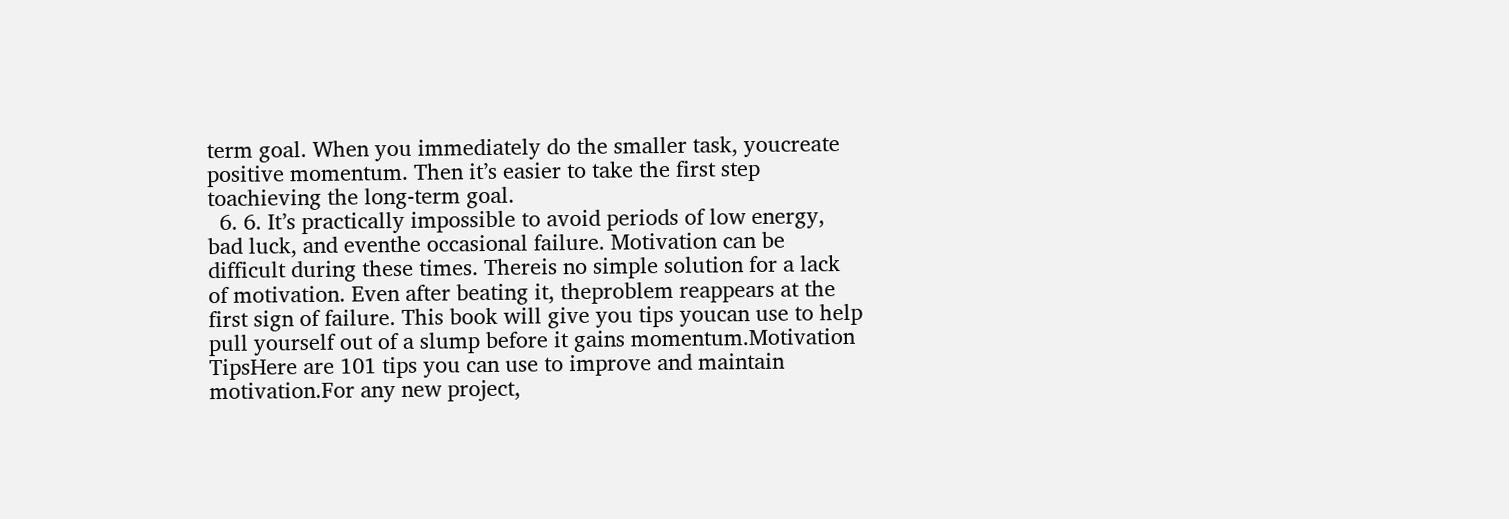term goal. When you immediately do the smaller task, youcreate positive momentum. Then it’s easier to take the first step toachieving the long-term goal.
  6. 6. It’s practically impossible to avoid periods of low energy, bad luck, and eventhe occasional failure. Motivation can be difficult during these times. Thereis no simple solution for a lack of motivation. Even after beating it, theproblem reappears at the first sign of failure. This book will give you tips youcan use to help pull yourself out of a slump before it gains momentum.Motivation TipsHere are 101 tips you can use to improve and maintain motivation.For any new project,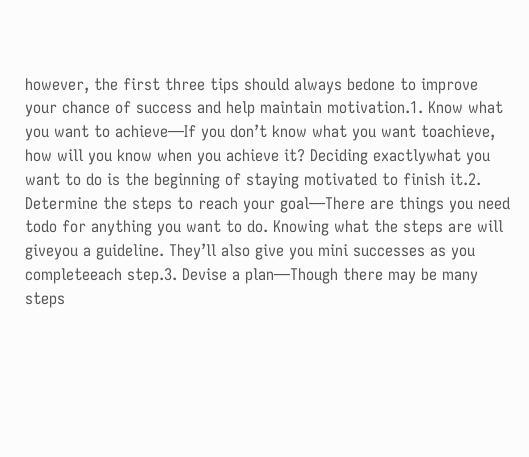however, the first three tips should always bedone to improve your chance of success and help maintain motivation.1. Know what you want to achieve—If you don’t know what you want toachieve, how will you know when you achieve it? Deciding exactlywhat you want to do is the beginning of staying motivated to finish it.2. Determine the steps to reach your goal—There are things you need todo for anything you want to do. Knowing what the steps are will giveyou a guideline. They’ll also give you mini successes as you completeeach step.3. Devise a plan—Though there may be many steps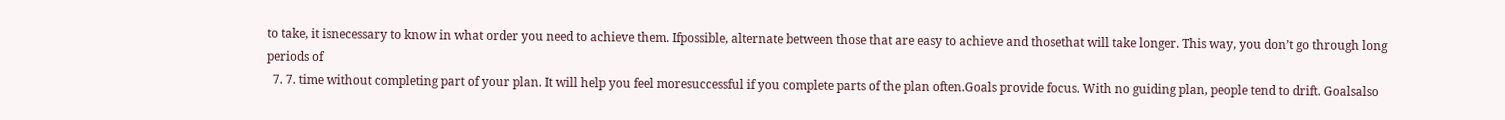to take, it isnecessary to know in what order you need to achieve them. Ifpossible, alternate between those that are easy to achieve and thosethat will take longer. This way, you don’t go through long periods of
  7. 7. time without completing part of your plan. It will help you feel moresuccessful if you complete parts of the plan often.Goals provide focus. With no guiding plan, people tend to drift. Goalsalso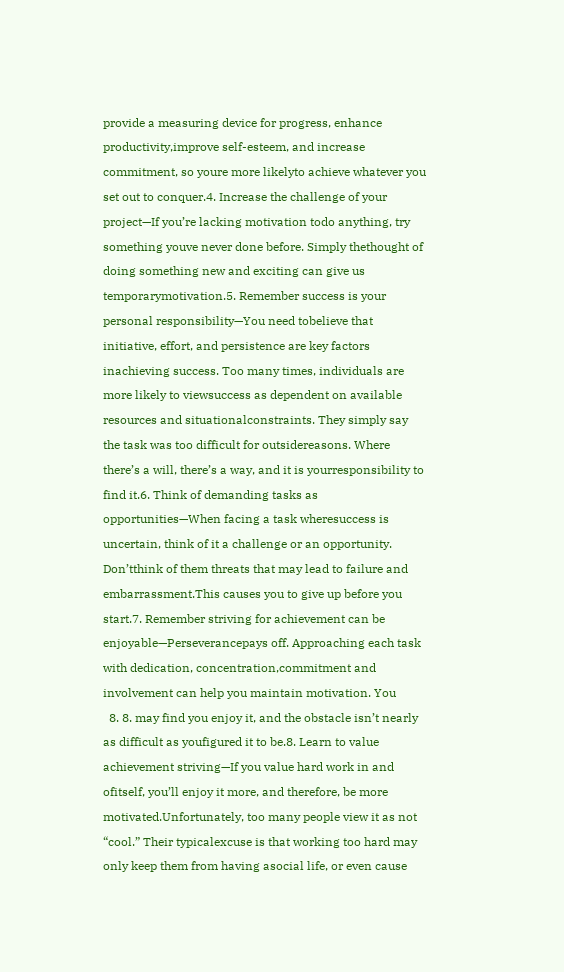provide a measuring device for progress, enhance productivity,improve self-esteem, and increase commitment, so youre more likelyto achieve whatever you set out to conquer.4. Increase the challenge of your project—If you’re lacking motivation todo anything, try something youve never done before. Simply thethought of doing something new and exciting can give us temporarymotivation.5. Remember success is your personal responsibility—You need tobelieve that initiative, effort, and persistence are key factors inachieving success. Too many times, individuals are more likely to viewsuccess as dependent on available resources and situationalconstraints. They simply say the task was too difficult for outsidereasons. Where there’s a will, there’s a way, and it is yourresponsibility to find it.6. Think of demanding tasks as opportunities—When facing a task wheresuccess is uncertain, think of it a challenge or an opportunity. Don’tthink of them threats that may lead to failure and embarrassment.This causes you to give up before you start.7. Remember striving for achievement can be enjoyable—Perseverancepays off. Approaching each task with dedication, concentration,commitment and involvement can help you maintain motivation. You
  8. 8. may find you enjoy it, and the obstacle isn’t nearly as difficult as youfigured it to be.8. Learn to value achievement striving—If you value hard work in and ofitself, you’ll enjoy it more, and therefore, be more motivated.Unfortunately, too many people view it as not “cool.” Their typicalexcuse is that working too hard may only keep them from having asocial life, or even cause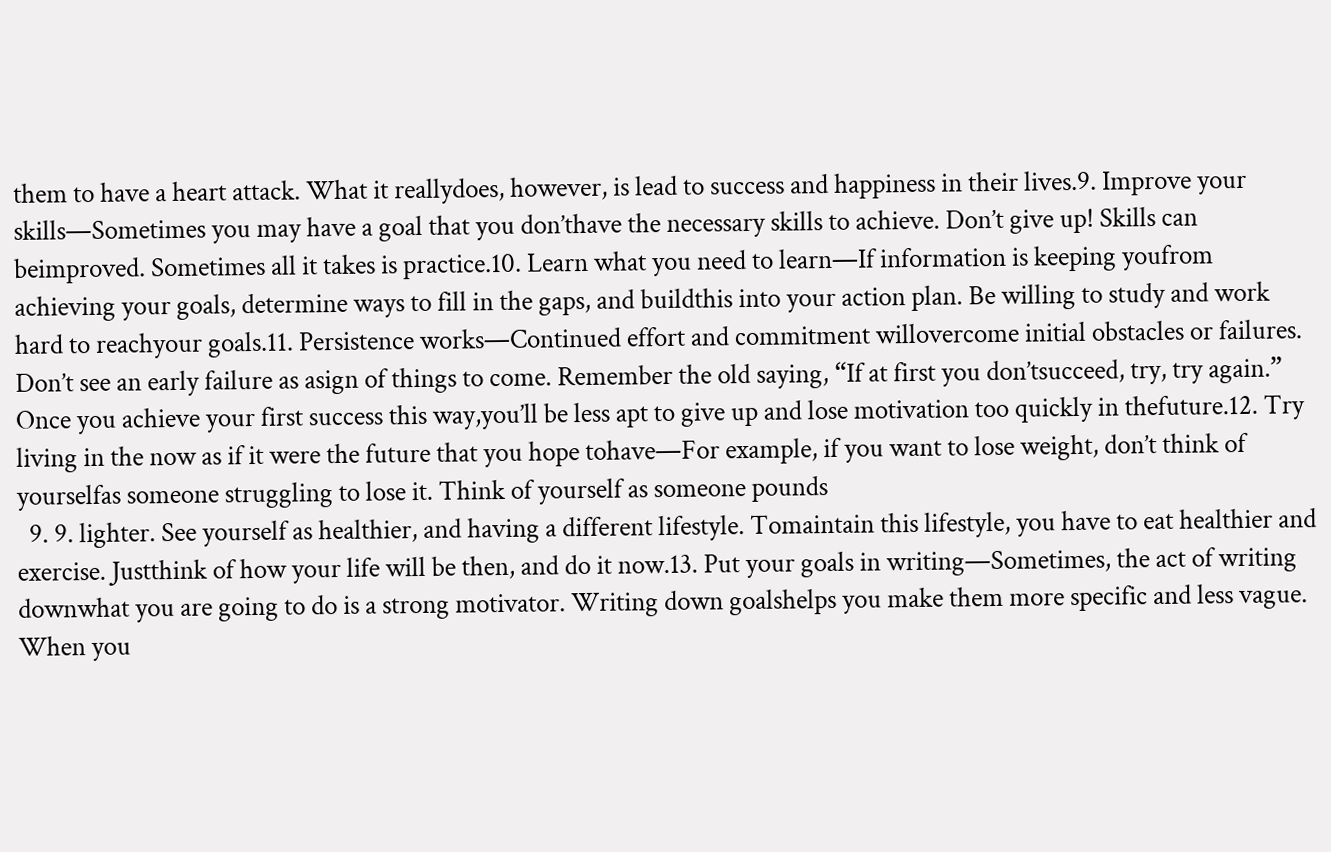them to have a heart attack. What it reallydoes, however, is lead to success and happiness in their lives.9. Improve your skills—Sometimes you may have a goal that you don’thave the necessary skills to achieve. Don’t give up! Skills can beimproved. Sometimes all it takes is practice.10. Learn what you need to learn—If information is keeping youfrom achieving your goals, determine ways to fill in the gaps, and buildthis into your action plan. Be willing to study and work hard to reachyour goals.11. Persistence works—Continued effort and commitment willovercome initial obstacles or failures. Don’t see an early failure as asign of things to come. Remember the old saying, “If at first you don’tsucceed, try, try again.” Once you achieve your first success this way,you’ll be less apt to give up and lose motivation too quickly in thefuture.12. Try living in the now as if it were the future that you hope tohave—For example, if you want to lose weight, don’t think of yourselfas someone struggling to lose it. Think of yourself as someone pounds
  9. 9. lighter. See yourself as healthier, and having a different lifestyle. Tomaintain this lifestyle, you have to eat healthier and exercise. Justthink of how your life will be then, and do it now.13. Put your goals in writing—Sometimes, the act of writing downwhat you are going to do is a strong motivator. Writing down goalshelps you make them more specific and less vague. When you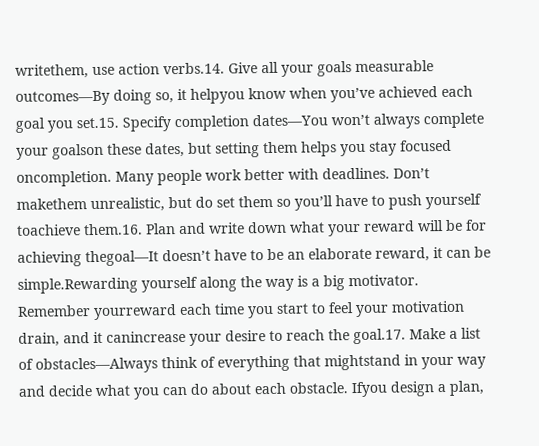writethem, use action verbs.14. Give all your goals measurable outcomes—By doing so, it helpyou know when you’ve achieved each goal you set.15. Specify completion dates—You won’t always complete your goalson these dates, but setting them helps you stay focused oncompletion. Many people work better with deadlines. Don’t makethem unrealistic, but do set them so you’ll have to push yourself toachieve them.16. Plan and write down what your reward will be for achieving thegoal—It doesn’t have to be an elaborate reward, it can be simple.Rewarding yourself along the way is a big motivator. Remember yourreward each time you start to feel your motivation drain, and it canincrease your desire to reach the goal.17. Make a list of obstacles—Always think of everything that mightstand in your way and decide what you can do about each obstacle. Ifyou design a plan,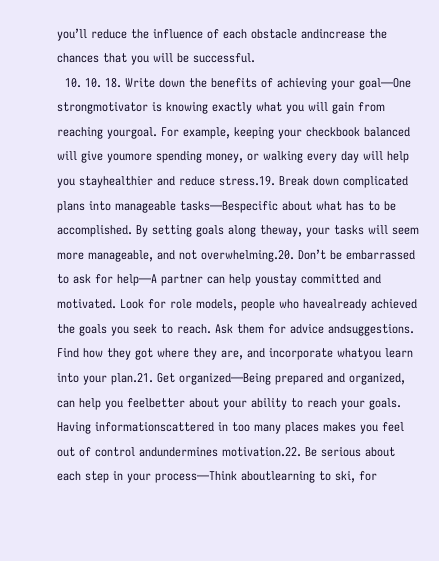you’ll reduce the influence of each obstacle andincrease the chances that you will be successful.
  10. 10. 18. Write down the benefits of achieving your goal—One strongmotivator is knowing exactly what you will gain from reaching yourgoal. For example, keeping your checkbook balanced will give youmore spending money, or walking every day will help you stayhealthier and reduce stress.19. Break down complicated plans into manageable tasks—Bespecific about what has to be accomplished. By setting goals along theway, your tasks will seem more manageable, and not overwhelming.20. Don’t be embarrassed to ask for help—A partner can help youstay committed and motivated. Look for role models, people who havealready achieved the goals you seek to reach. Ask them for advice andsuggestions. Find how they got where they are, and incorporate whatyou learn into your plan.21. Get organized—Being prepared and organized, can help you feelbetter about your ability to reach your goals. Having informationscattered in too many places makes you feel out of control andundermines motivation.22. Be serious about each step in your process—Think aboutlearning to ski, for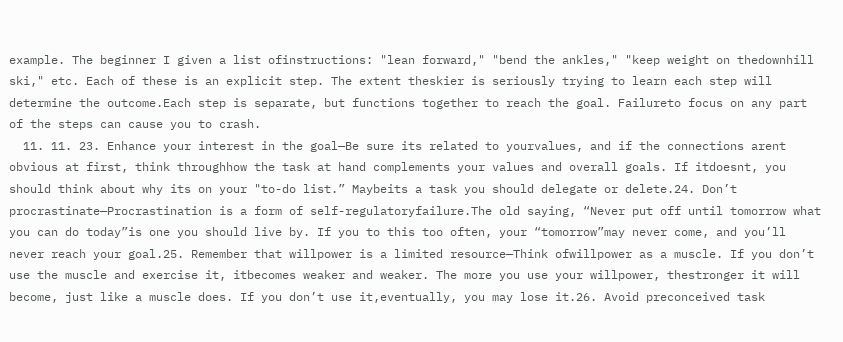example. The beginner I given a list ofinstructions: "lean forward," "bend the ankles," "keep weight on thedownhill ski," etc. Each of these is an explicit step. The extent theskier is seriously trying to learn each step will determine the outcome.Each step is separate, but functions together to reach the goal. Failureto focus on any part of the steps can cause you to crash.
  11. 11. 23. Enhance your interest in the goal—Be sure its related to yourvalues, and if the connections arent obvious at first, think throughhow the task at hand complements your values and overall goals. If itdoesnt, you should think about why its on your "to-do list.” Maybeits a task you should delegate or delete.24. Don’t procrastinate—Procrastination is a form of self-regulatoryfailure.The old saying, “Never put off until tomorrow what you can do today”is one you should live by. If you to this too often, your “tomorrow”may never come, and you’ll never reach your goal.25. Remember that willpower is a limited resource—Think ofwillpower as a muscle. If you don’t use the muscle and exercise it, itbecomes weaker and weaker. The more you use your willpower, thestronger it will become, just like a muscle does. If you don’t use it,eventually, you may lose it.26. Avoid preconceived task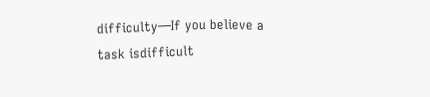difficulty—If you believe a task isdifficult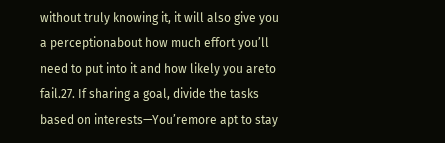without truly knowing it, it will also give you a perceptionabout how much effort you’ll need to put into it and how likely you areto fail.27. If sharing a goal, divide the tasks based on interests—You’remore apt to stay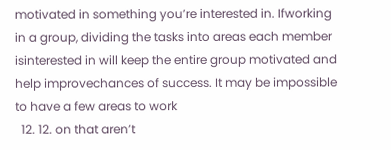motivated in something you’re interested in. Ifworking in a group, dividing the tasks into areas each member isinterested in will keep the entire group motivated and help improvechances of success. It may be impossible to have a few areas to work
  12. 12. on that aren’t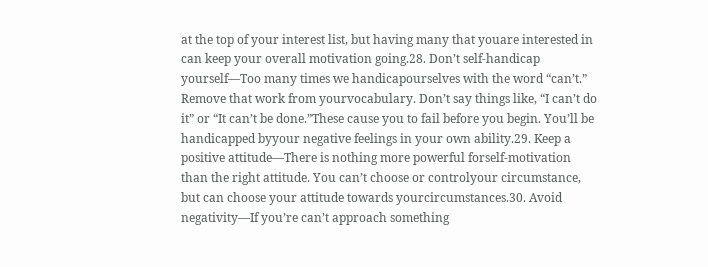at the top of your interest list, but having many that youare interested in can keep your overall motivation going.28. Don’t self-handicap yourself—Too many times we handicapourselves with the word “can’t.” Remove that work from yourvocabulary. Don’t say things like, “I can’t do it” or “It can’t be done.”These cause you to fail before you begin. You’ll be handicapped byyour negative feelings in your own ability.29. Keep a positive attitude—There is nothing more powerful forself-motivation than the right attitude. You can’t choose or controlyour circumstance, but can choose your attitude towards yourcircumstances.30. Avoid negativity—If you’re can’t approach something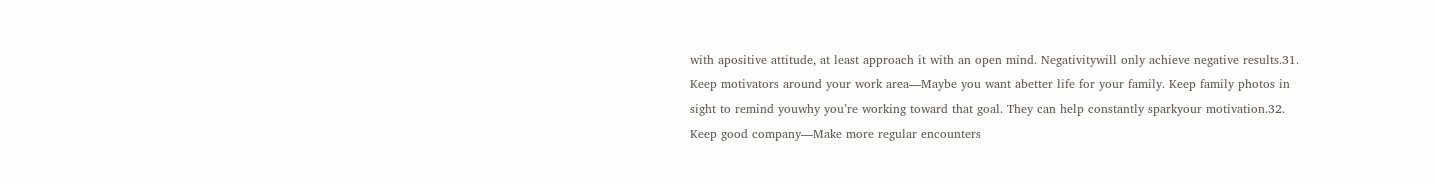with apositive attitude, at least approach it with an open mind. Negativitywill only achieve negative results.31. Keep motivators around your work area—Maybe you want abetter life for your family. Keep family photos in sight to remind youwhy you’re working toward that goal. They can help constantly sparkyour motivation.32. Keep good company—Make more regular encounters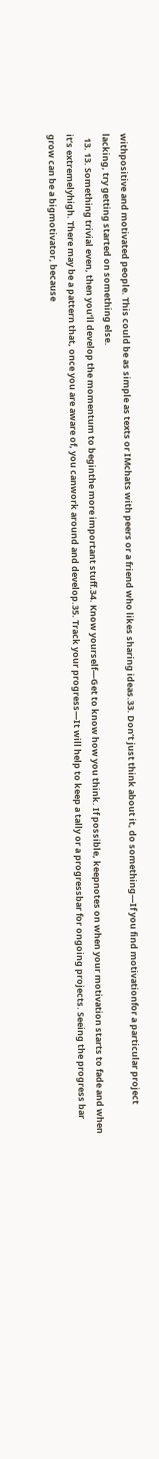withpositive and motivated people. This could be as simple as texts or IMchats with peers or a friend who likes sharing ideas.33. Don’t just think about it, do something—If you find motivationfor a particular project lacking, try getting started on something else.
  13. 13. Something trivial even, then you’ll develop the momentum to beginthe more important stuff.34. Know yourself—Get to know how you think. If possible, keepnotes on when your motivation starts to fade and when it’s extremelyhigh. There may be a pattern that, once you are aware of, you canwork around and develop.35. Track your progress—It will help to keep a tally or a progressbar for ongoing projects. Seeing the progress bar grow can be a bigmotivator, because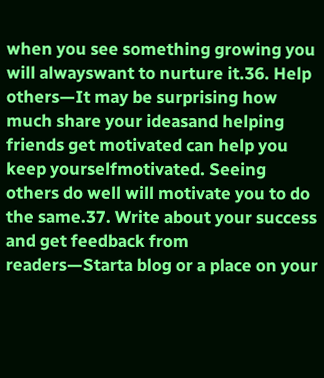when you see something growing you will alwayswant to nurture it.36. Help others—It may be surprising how much share your ideasand helping friends get motivated can help you keep yourselfmotivated. Seeing others do well will motivate you to do the same.37. Write about your success and get feedback from readers—Starta blog or a place on your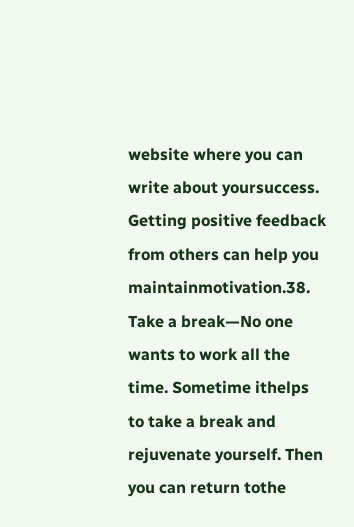website where you can write about yoursuccess. Getting positive feedback from others can help you maintainmotivation.38. Take a break—No one wants to work all the time. Sometime ithelps to take a break and rejuvenate yourself. Then you can return tothe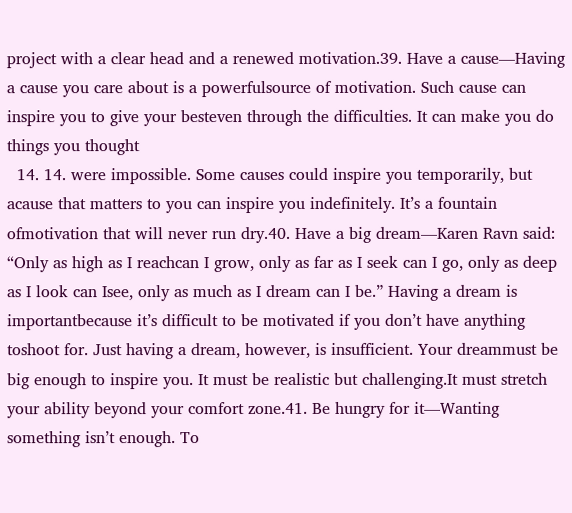project with a clear head and a renewed motivation.39. Have a cause—Having a cause you care about is a powerfulsource of motivation. Such cause can inspire you to give your besteven through the difficulties. It can make you do things you thought
  14. 14. were impossible. Some causes could inspire you temporarily, but acause that matters to you can inspire you indefinitely. It’s a fountain ofmotivation that will never run dry.40. Have a big dream—Karen Ravn said: “Only as high as I reachcan I grow, only as far as I seek can I go, only as deep as I look can Isee, only as much as I dream can I be.” Having a dream is importantbecause it’s difficult to be motivated if you don’t have anything toshoot for. Just having a dream, however, is insufficient. Your dreammust be big enough to inspire you. It must be realistic but challenging.It must stretch your ability beyond your comfort zone.41. Be hungry for it—Wanting something isn’t enough. To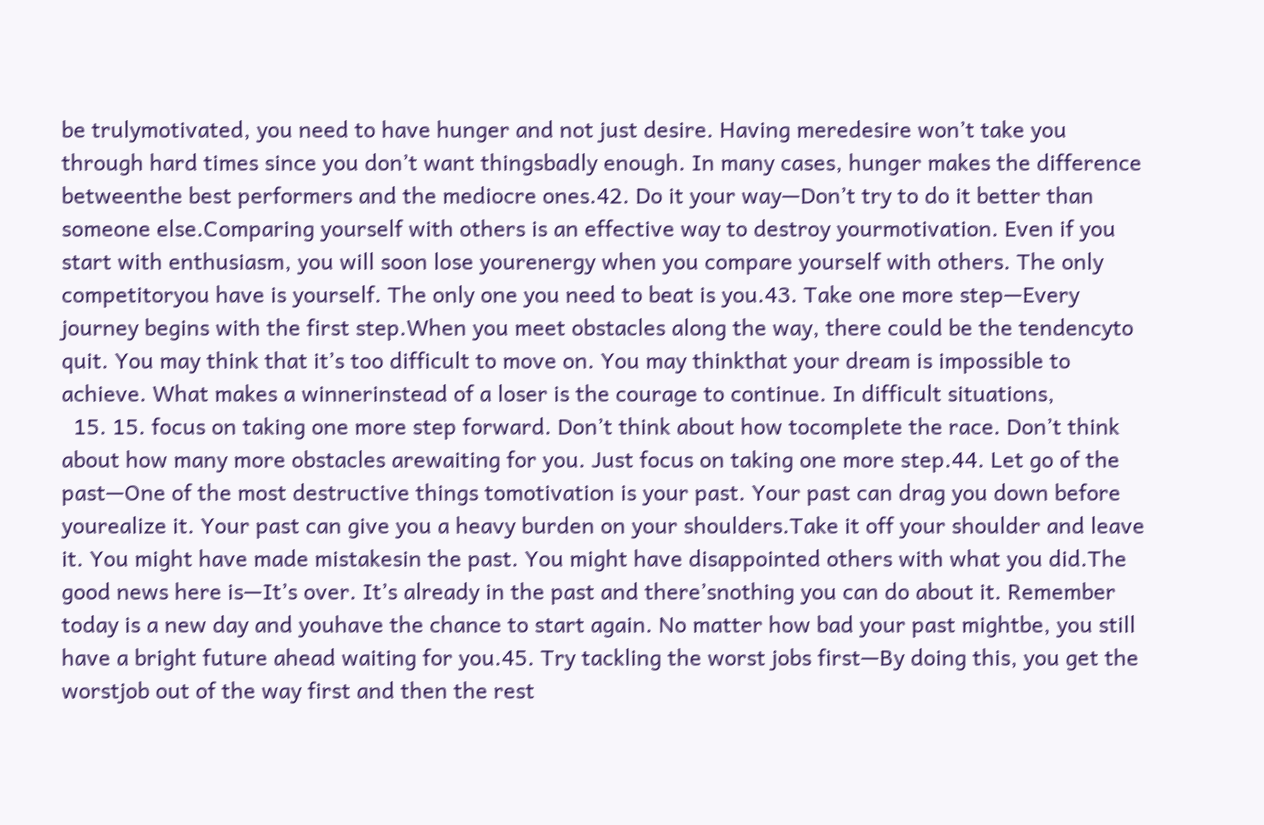be trulymotivated, you need to have hunger and not just desire. Having meredesire won’t take you through hard times since you don’t want thingsbadly enough. In many cases, hunger makes the difference betweenthe best performers and the mediocre ones.42. Do it your way—Don’t try to do it better than someone else.Comparing yourself with others is an effective way to destroy yourmotivation. Even if you start with enthusiasm, you will soon lose yourenergy when you compare yourself with others. The only competitoryou have is yourself. The only one you need to beat is you.43. Take one more step—Every journey begins with the first step.When you meet obstacles along the way, there could be the tendencyto quit. You may think that it’s too difficult to move on. You may thinkthat your dream is impossible to achieve. What makes a winnerinstead of a loser is the courage to continue. In difficult situations,
  15. 15. focus on taking one more step forward. Don’t think about how tocomplete the race. Don’t think about how many more obstacles arewaiting for you. Just focus on taking one more step.44. Let go of the past—One of the most destructive things tomotivation is your past. Your past can drag you down before yourealize it. Your past can give you a heavy burden on your shoulders.Take it off your shoulder and leave it. You might have made mistakesin the past. You might have disappointed others with what you did.The good news here is—It’s over. It’s already in the past and there’snothing you can do about it. Remember today is a new day and youhave the chance to start again. No matter how bad your past mightbe, you still have a bright future ahead waiting for you.45. Try tackling the worst jobs first—By doing this, you get the worstjob out of the way first and then the rest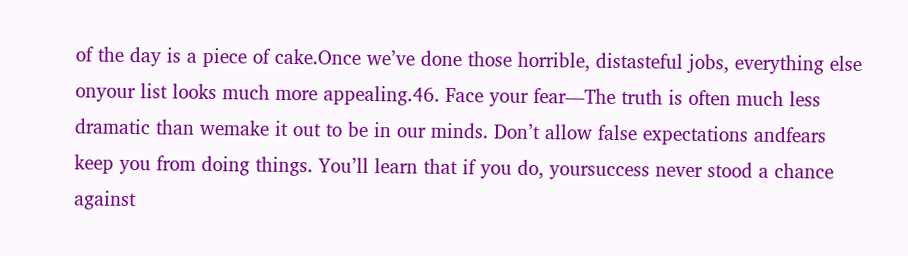of the day is a piece of cake.Once we’ve done those horrible, distasteful jobs, everything else onyour list looks much more appealing.46. Face your fear—The truth is often much less dramatic than wemake it out to be in our minds. Don’t allow false expectations andfears keep you from doing things. You’ll learn that if you do, yoursuccess never stood a chance against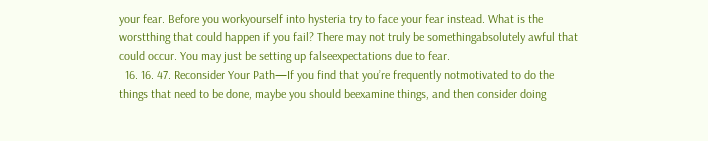your fear. Before you workyourself into hysteria try to face your fear instead. What is the worstthing that could happen if you fail? There may not truly be somethingabsolutely awful that could occur. You may just be setting up falseexpectations due to fear.
  16. 16. 47. Reconsider Your Path—If you find that you’re frequently notmotivated to do the things that need to be done, maybe you should beexamine things, and then consider doing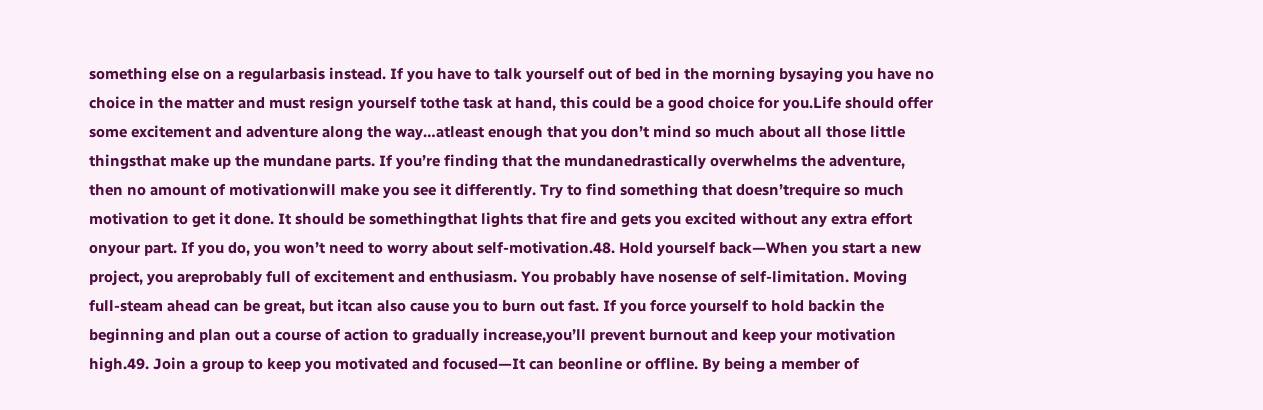something else on a regularbasis instead. If you have to talk yourself out of bed in the morning bysaying you have no choice in the matter and must resign yourself tothe task at hand, this could be a good choice for you.Life should offer some excitement and adventure along the way…atleast enough that you don’t mind so much about all those little thingsthat make up the mundane parts. If you’re finding that the mundanedrastically overwhelms the adventure, then no amount of motivationwill make you see it differently. Try to find something that doesn’trequire so much motivation to get it done. It should be somethingthat lights that fire and gets you excited without any extra effort onyour part. If you do, you won’t need to worry about self-motivation.48. Hold yourself back—When you start a new project, you areprobably full of excitement and enthusiasm. You probably have nosense of self-limitation. Moving full-steam ahead can be great, but itcan also cause you to burn out fast. If you force yourself to hold backin the beginning and plan out a course of action to gradually increase,you’ll prevent burnout and keep your motivation high.49. Join a group to keep you motivated and focused—It can beonline or offline. By being a member of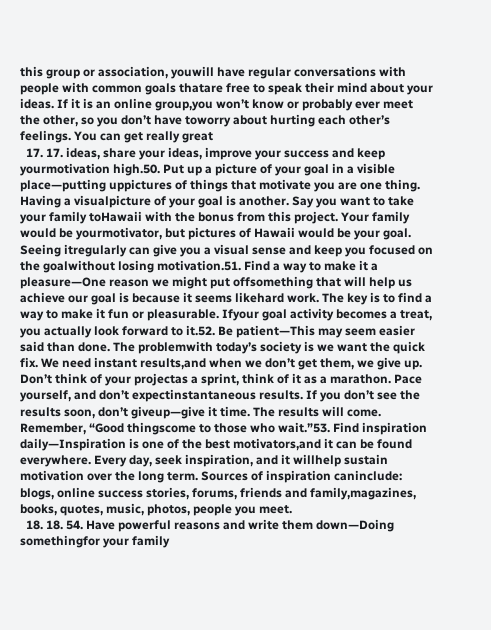this group or association, youwill have regular conversations with people with common goals thatare free to speak their mind about your ideas. If it is an online group,you won’t know or probably ever meet the other, so you don’t have toworry about hurting each other’s feelings. You can get really great
  17. 17. ideas, share your ideas, improve your success and keep yourmotivation high.50. Put up a picture of your goal in a visible place—putting uppictures of things that motivate you are one thing. Having a visualpicture of your goal is another. Say you want to take your family toHawaii with the bonus from this project. Your family would be yourmotivator, but pictures of Hawaii would be your goal. Seeing itregularly can give you a visual sense and keep you focused on the goalwithout losing motivation.51. Find a way to make it a pleasure—One reason we might put offsomething that will help us achieve our goal is because it seems likehard work. The key is to find a way to make it fun or pleasurable. Ifyour goal activity becomes a treat, you actually look forward to it.52. Be patient—This may seem easier said than done. The problemwith today’s society is we want the quick fix. We need instant results,and when we don’t get them, we give up. Don’t think of your projectas a sprint, think of it as a marathon. Pace yourself, and don’t expectinstantaneous results. If you don’t see the results soon, don’t giveup—give it time. The results will come. Remember, “Good thingscome to those who wait.”53. Find inspiration daily—Inspiration is one of the best motivators,and it can be found everywhere. Every day, seek inspiration, and it willhelp sustain motivation over the long term. Sources of inspiration caninclude: blogs, online success stories, forums, friends and family,magazines, books, quotes, music, photos, people you meet.
  18. 18. 54. Have powerful reasons and write them down—Doing somethingfor your family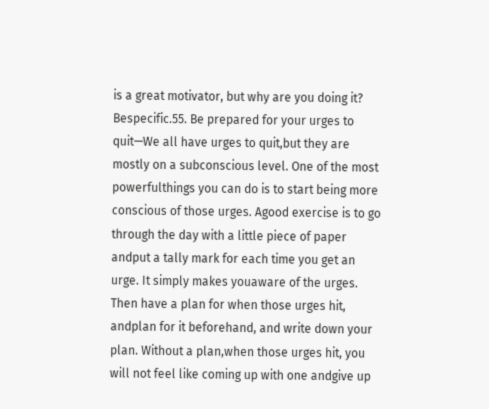is a great motivator, but why are you doing it? Bespecific.55. Be prepared for your urges to quit—We all have urges to quit,but they are mostly on a subconscious level. One of the most powerfulthings you can do is to start being more conscious of those urges. Agood exercise is to go through the day with a little piece of paper andput a tally mark for each time you get an urge. It simply makes youaware of the urges. Then have a plan for when those urges hit, andplan for it beforehand, and write down your plan. Without a plan,when those urges hit, you will not feel like coming up with one andgive up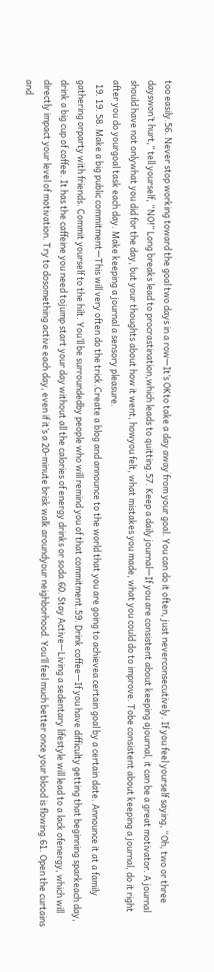too easily.56. Never stop working toward the goal two days in a row—It’s OKto take a day away from your goal. You can do it often, just neverconsecutively. If you feel yourself saying, “Oh, two or three dayswon’t hurt,” tell yourself, “NO!” Long breaks lead to procrastination,which leads to quitting.57. Keep a daily journal—If you are consistent about keeping ajournal, it can be a great motivator. A journal should have not onlywhat you did for the day, but your thoughts about how it went, howyou felt, what mistakes you made, what you could do to improve. Tobe consistent about keeping a journal, do it right after you do yourgoal task each day. Make keeping a journal a sensory pleasure.
  19. 19. 58. Make a big public commitment—This will very often do the trick.Create a blog and announce to the world that you are going to achievea certain goal by a certain date. Announce it at a family gathering orparty with friends. Commit yourself to the hilt. You’ll be surroundedby people who will remind you of that commitment.59. Drink coffee—If you have difficulty getting that beginning sparkeach day, drink a big cup of coffee. It has the caffeine you need tojump start your day without all the calories of energy drinks or soda.60. Stay Active—Living a sedentary lifestyle will lead to a lack ofenergy, which will directly impact your level of motivation. Try to dosomething active each day, even if it’s a 20-minute brisk walk aroundyour neighborhood. You’ll feel much better once your blood is flowing.61. Open the curtains and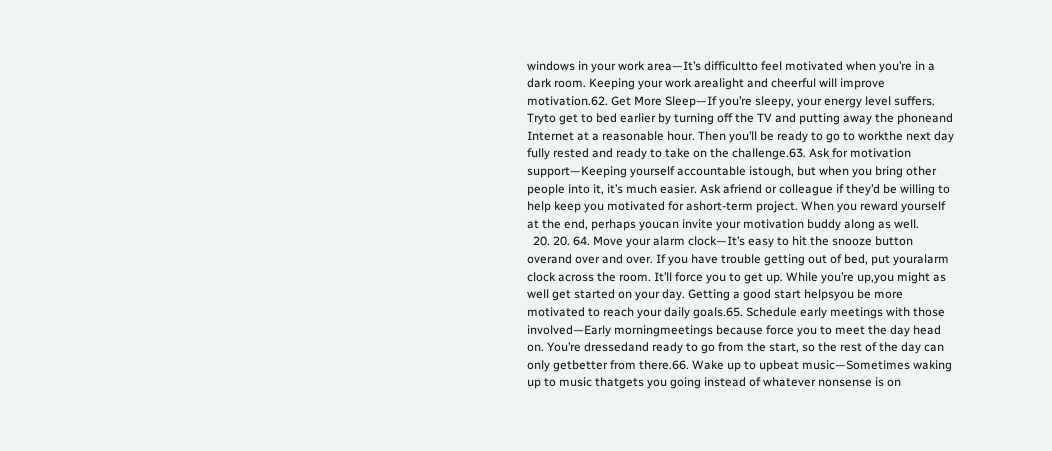windows in your work area—It’s difficultto feel motivated when you’re in a dark room. Keeping your work arealight and cheerful will improve motivation.62. Get More Sleep—If you’re sleepy, your energy level suffers. Tryto get to bed earlier by turning off the TV and putting away the phoneand Internet at a reasonable hour. Then you’ll be ready to go to workthe next day fully rested and ready to take on the challenge.63. Ask for motivation support—Keeping yourself accountable istough, but when you bring other people into it, it’s much easier. Ask afriend or colleague if they’d be willing to help keep you motivated for ashort-term project. When you reward yourself at the end, perhaps youcan invite your motivation buddy along as well.
  20. 20. 64. Move your alarm clock—It’s easy to hit the snooze button overand over and over. If you have trouble getting out of bed, put youralarm clock across the room. It’ll force you to get up. While you’re up,you might as well get started on your day. Getting a good start helpsyou be more motivated to reach your daily goals.65. Schedule early meetings with those involved—Early morningmeetings because force you to meet the day head on. You’re dressedand ready to go from the start, so the rest of the day can only getbetter from there.66. Wake up to upbeat music—Sometimes waking up to music thatgets you going instead of whatever nonsense is on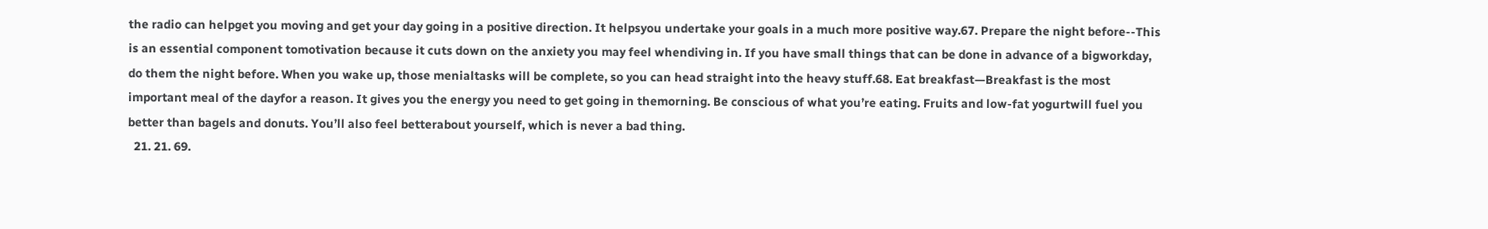the radio can helpget you moving and get your day going in a positive direction. It helpsyou undertake your goals in a much more positive way.67. Prepare the night before--This is an essential component tomotivation because it cuts down on the anxiety you may feel whendiving in. If you have small things that can be done in advance of a bigworkday, do them the night before. When you wake up, those menialtasks will be complete, so you can head straight into the heavy stuff.68. Eat breakfast—Breakfast is the most important meal of the dayfor a reason. It gives you the energy you need to get going in themorning. Be conscious of what you’re eating. Fruits and low-fat yogurtwill fuel you better than bagels and donuts. You’ll also feel betterabout yourself, which is never a bad thing.
  21. 21. 69.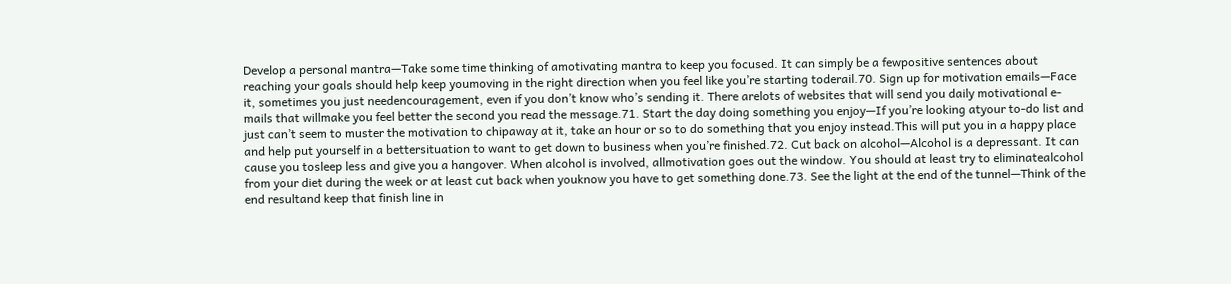Develop a personal mantra—Take some time thinking of amotivating mantra to keep you focused. It can simply be a fewpositive sentences about reaching your goals should help keep youmoving in the right direction when you feel like you’re starting toderail.70. Sign up for motivation emails—Face it, sometimes you just needencouragement, even if you don’t know who’s sending it. There arelots of websites that will send you daily motivational e-mails that willmake you feel better the second you read the message.71. Start the day doing something you enjoy—If you’re looking atyour to-do list and just can’t seem to muster the motivation to chipaway at it, take an hour or so to do something that you enjoy instead.This will put you in a happy place and help put yourself in a bettersituation to want to get down to business when you’re finished.72. Cut back on alcohol—Alcohol is a depressant. It can cause you tosleep less and give you a hangover. When alcohol is involved, allmotivation goes out the window. You should at least try to eliminatealcohol from your diet during the week or at least cut back when youknow you have to get something done.73. See the light at the end of the tunnel—Think of the end resultand keep that finish line in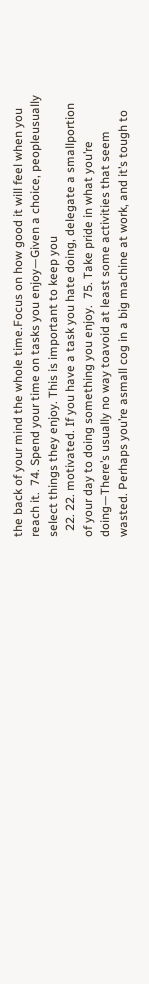the back of your mind the whole time.Focus on how good it will feel when you reach it.  74. Spend your time on tasks you enjoy—Given a choice, peopleusually select things they enjoy. This is important to keep you
  22. 22. motivated. If you have a task you hate doing, delegate a smallportion of your day to doing something you enjoy.  75. Take pride in what you’re doing—There’s usually no way toavoid at least some activities that seem wasted. Perhaps you’re asmall cog in a big machine at work, and it’s tough to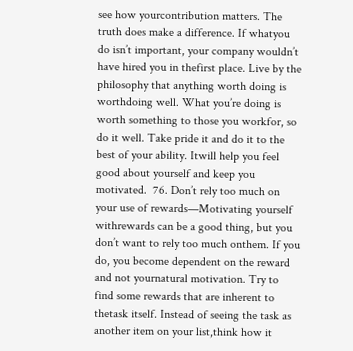see how yourcontribution matters. The truth does make a difference. If whatyou do isn’t important, your company wouldn’t have hired you in thefirst place. Live by the philosophy that anything worth doing is worthdoing well. What you’re doing is worth something to those you workfor, so do it well. Take pride it and do it to the best of your ability. Itwill help you feel good about yourself and keep you motivated.  76. Don’t rely too much on your use of rewards—Motivating yourself withrewards can be a good thing, but you don’t want to rely too much onthem. If you do, you become dependent on the reward and not yournatural motivation. Try to find some rewards that are inherent to thetask itself. Instead of seeing the task as another item on your list,think how it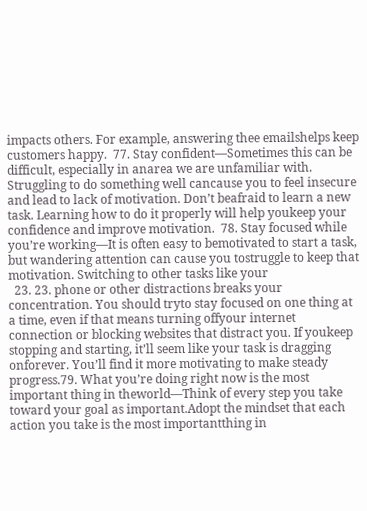impacts others. For example, answering thee emailshelps keep customers happy.  77. Stay confident—Sometimes this can be difficult, especially in anarea we are unfamiliar with. Struggling to do something well cancause you to feel insecure and lead to lack of motivation. Don’t beafraid to learn a new task. Learning how to do it properly will help youkeep your confidence and improve motivation.  78. Stay focused while you’re working—It is often easy to bemotivated to start a task, but wandering attention can cause you tostruggle to keep that motivation. Switching to other tasks like your
  23. 23. phone or other distractions breaks your concentration. You should tryto stay focused on one thing at a time, even if that means turning offyour internet connection or blocking websites that distract you. If youkeep stopping and starting, it’ll seem like your task is dragging onforever. You’ll find it more motivating to make steady progress.79. What you’re doing right now is the most important thing in theworld—Think of every step you take toward your goal as important.Adopt the mindset that each action you take is the most importantthing in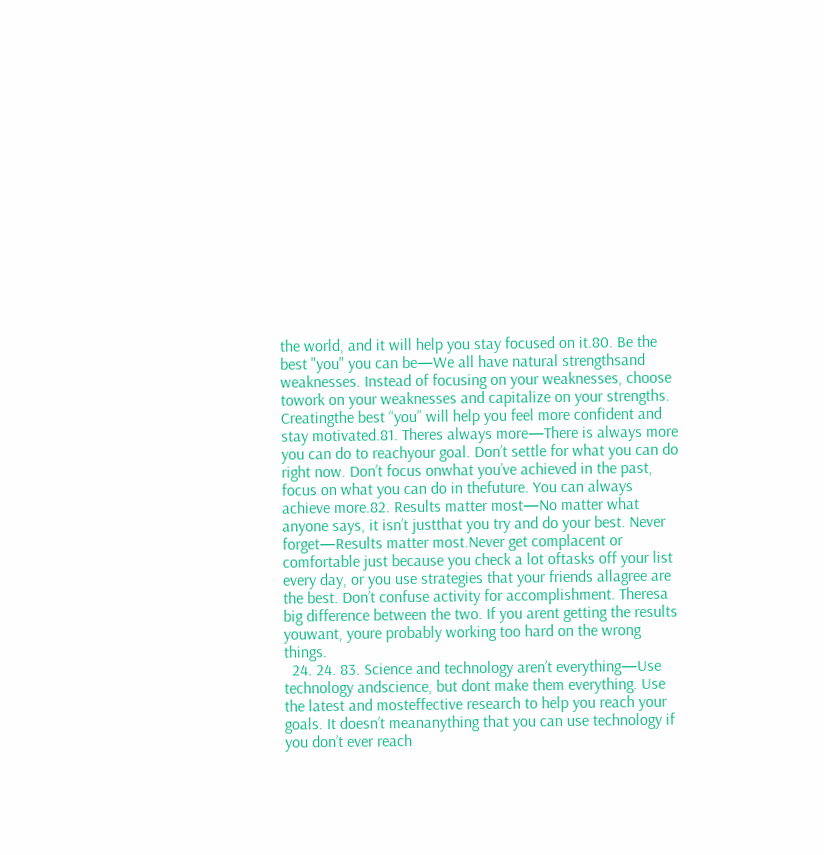the world, and it will help you stay focused on it.80. Be the best "you" you can be—We all have natural strengthsand weaknesses. Instead of focusing on your weaknesses, choose towork on your weaknesses and capitalize on your strengths. Creatingthe best “you” will help you feel more confident and stay motivated.81. Theres always more—There is always more you can do to reachyour goal. Don’t settle for what you can do right now. Don’t focus onwhat you’ve achieved in the past, focus on what you can do in thefuture. You can always achieve more.82. Results matter most—No matter what anyone says, it isn’t justthat you try and do your best. Never forget—Results matter most.Never get complacent or comfortable just because you check a lot oftasks off your list every day, or you use strategies that your friends allagree are the best. Don’t confuse activity for accomplishment. Theresa big difference between the two. If you arent getting the results youwant, youre probably working too hard on the wrong things.
  24. 24. 83. Science and technology aren’t everything—Use technology andscience, but dont make them everything. Use the latest and mosteffective research to help you reach your goals. It doesn’t meananything that you can use technology if you don’t ever reach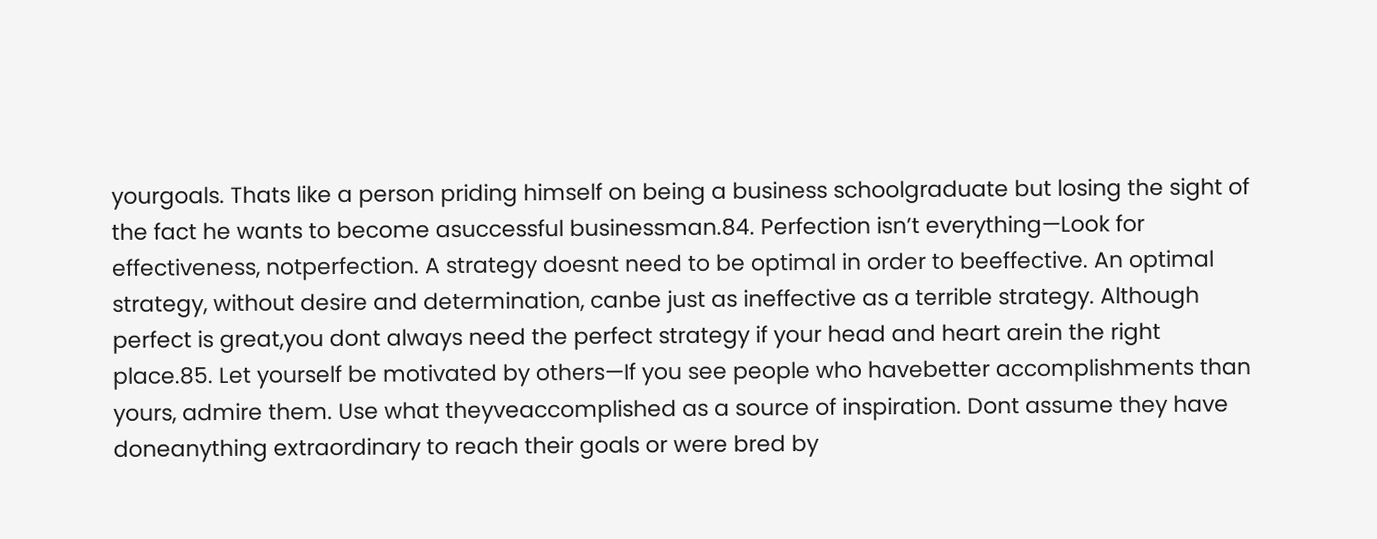yourgoals. Thats like a person priding himself on being a business schoolgraduate but losing the sight of the fact he wants to become asuccessful businessman.84. Perfection isn’t everything—Look for effectiveness, notperfection. A strategy doesnt need to be optimal in order to beeffective. An optimal strategy, without desire and determination, canbe just as ineffective as a terrible strategy. Although perfect is great,you dont always need the perfect strategy if your head and heart arein the right place.85. Let yourself be motivated by others—If you see people who havebetter accomplishments than yours, admire them. Use what theyveaccomplished as a source of inspiration. Dont assume they have doneanything extraordinary to reach their goals or were bred by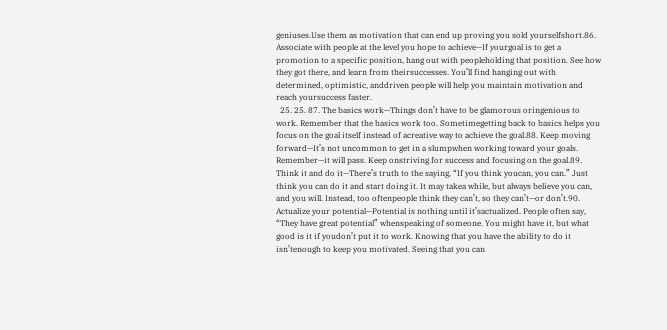geniuses.Use them as motivation that can end up proving you sold yourselfshort.86. Associate with people at the level you hope to achieve—If yourgoal is to get a promotion to a specific position, hang out with peopleholding that position. See how they got there, and learn from theirsuccesses. You’ll find hanging out with determined, optimistic, anddriven people will help you maintain motivation and reach yoursuccess faster.
  25. 25. 87. The basics work—Things don’t have to be glamorous oringenious to work. Remember that the basics work too. Sometimegetting back to basics helps you focus on the goal itself instead of acreative way to achieve the goal.88. Keep moving forward—It’s not uncommon to get in a slumpwhen working toward your goals. Remember—it will pass. Keep onstriving for success and focusing on the goal.89. Think it and do it—There’s truth to the saying, “If you think youcan, you can.” Just think you can do it and start doing it. It may takea while, but always believe you can, and you will. Instead, too oftenpeople think they can’t, so they can’t—or don’t.90. Actualize your potential—Potential is nothing until it’sactualized. People often say, “They have great potential” whenspeaking of someone. You might have it, but what good is it if youdon’t put it to work. Knowing that you have the ability to do it isn’tenough to keep you motivated. Seeing that you can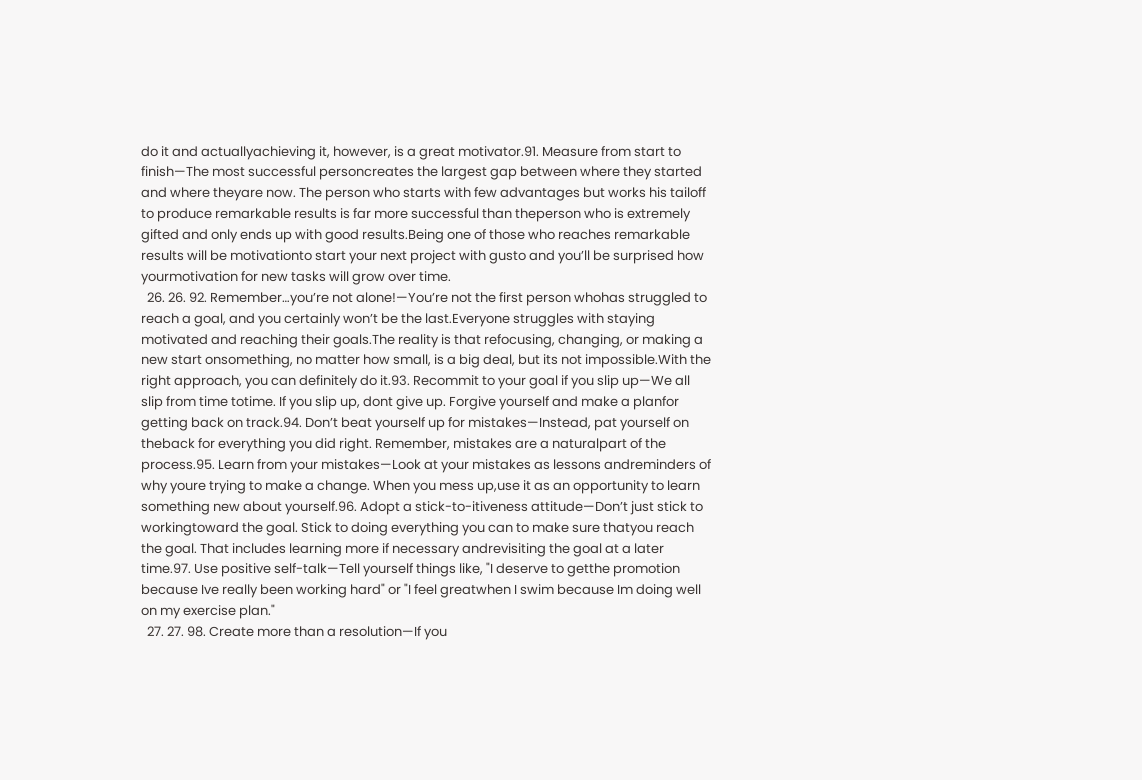do it and actuallyachieving it, however, is a great motivator.91. Measure from start to finish—The most successful personcreates the largest gap between where they started and where theyare now. The person who starts with few advantages but works his tailoff to produce remarkable results is far more successful than theperson who is extremely gifted and only ends up with good results.Being one of those who reaches remarkable results will be motivationto start your next project with gusto and you’ll be surprised how yourmotivation for new tasks will grow over time.
  26. 26. 92. Remember…you’re not alone!—You’re not the first person whohas struggled to reach a goal, and you certainly won’t be the last.Everyone struggles with staying motivated and reaching their goals.The reality is that refocusing, changing, or making a new start onsomething, no matter how small, is a big deal, but its not impossible.With the right approach, you can definitely do it.93. Recommit to your goal if you slip up—We all slip from time totime. If you slip up, dont give up. Forgive yourself and make a planfor getting back on track.94. Don’t beat yourself up for mistakes—Instead, pat yourself on theback for everything you did right. Remember, mistakes are a naturalpart of the process.95. Learn from your mistakes—Look at your mistakes as lessons andreminders of why youre trying to make a change. When you mess up,use it as an opportunity to learn something new about yourself.96. Adopt a stick-to-itiveness attitude—Don’t just stick to workingtoward the goal. Stick to doing everything you can to make sure thatyou reach the goal. That includes learning more if necessary andrevisiting the goal at a later time.97. Use positive self-talk—Tell yourself things like, "I deserve to getthe promotion because Ive really been working hard" or "I feel greatwhen I swim because Im doing well on my exercise plan."
  27. 27. 98. Create more than a resolution—If you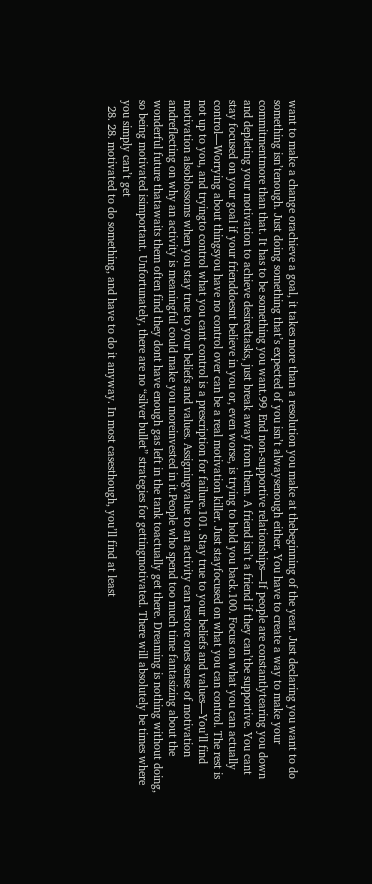want to make a change orachieve a goal, it takes more than a resolution you make at thebeginning of the year. Just declaring you want to do something isn’tenough. Just doing something that’s expected of you isn’t alwaysenough either. You have to create a way to make your commitmentmore than that. It has to be something you want.99. End non-supportive relationships—If people are constantlytearing you down and depleting your motivation to achieve desiredtasks, just break away from them. A friend isn’t a friend if they can’tbe supportive. You cant stay focused on your goal if your frienddoesnt believe in you or, even worse, is trying to hold you back.100. Focus on what you can actually control—Worrying about thingsyou have no control over can be a real motivation killer. Just stayfocused on what you can control. The rest is not up to you, and tryingto control what you cant control is a prescription for failure.101. Stay true to your beliefs and values—You’ll find motivation alsoblossoms when you stay true to your beliefs and values. Assigningvalue to an activity can restore ones sense of motivation andreflecting on why an activity is meaningful could make you moreinvested in it.People who spend too much time fantasizing about the wonderful future thatawaits them often find they dont have enough gas left in the tank toactually get there. Dreaming is nothing without doing, so being motivated isimportant. Unfortunately, there are no “silver bullet” strategies for gettingmotivated. There will absolutely be times where you simply can’t get
  28. 28. motivated to do something, and have to do it anyway. In most casesthough, you’ll find at least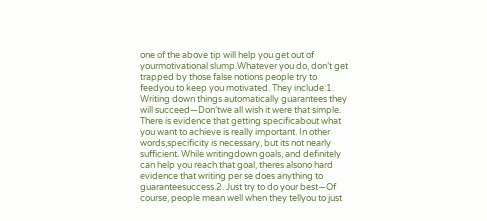one of the above tip will help you get out of yourmotivational slump.Whatever you do, don’t get trapped by those false notions people try to feedyou to keep you motivated. They include:1. Writing down things automatically guarantees they will succeed—Don’twe all wish it were that simple. There is evidence that getting specificabout what you want to achieve is really important. In other words,specificity is necessary, but its not nearly sufficient. While writingdown goals, and definitely can help you reach that goal, theres alsono hard evidence that writing per se does anything to guaranteesuccess.2. Just try to do your best—Of course, people mean well when they tellyou to just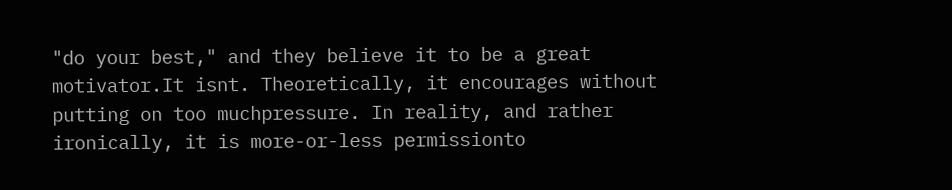"do your best," and they believe it to be a great motivator.It isnt. Theoretically, it encourages without putting on too muchpressure. In reality, and rather ironically, it is more-or-less permissionto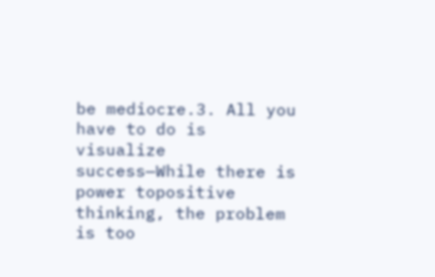be mediocre.3. All you have to do is visualize success—While there is power topositive thinking, the problem is too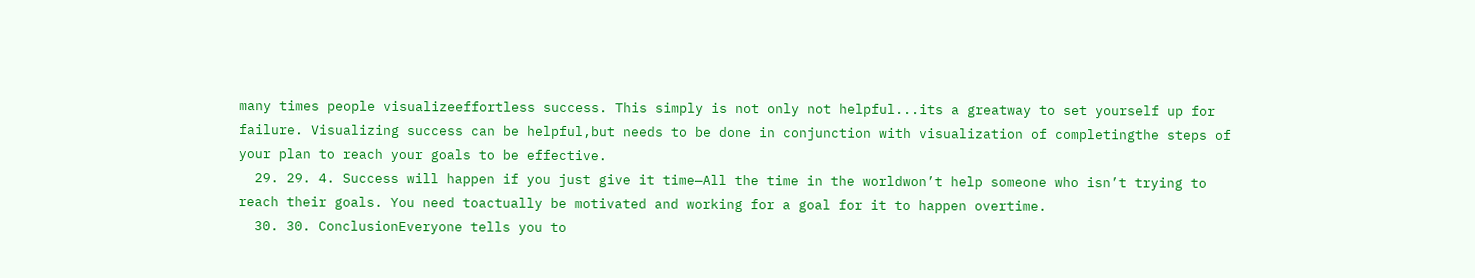many times people visualizeeffortless success. This simply is not only not helpful...its a greatway to set yourself up for failure. Visualizing success can be helpful,but needs to be done in conjunction with visualization of completingthe steps of your plan to reach your goals to be effective.
  29. 29. 4. Success will happen if you just give it time—All the time in the worldwon’t help someone who isn’t trying to reach their goals. You need toactually be motivated and working for a goal for it to happen overtime.
  30. 30. ConclusionEveryone tells you to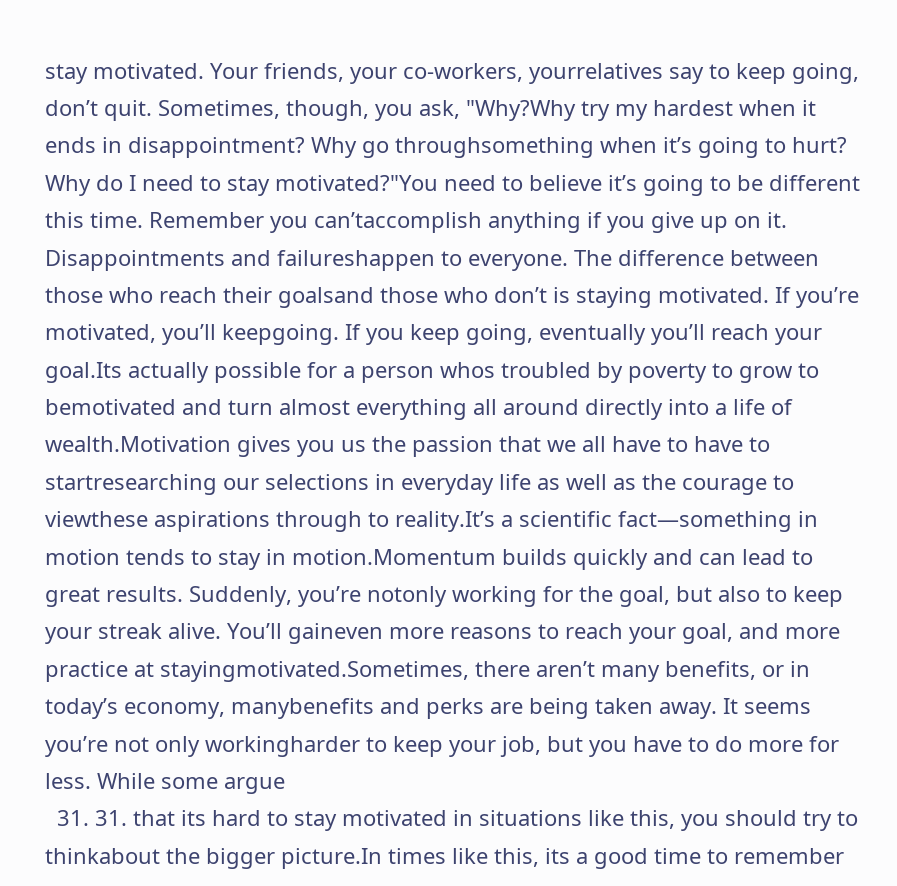stay motivated. Your friends, your co-workers, yourrelatives say to keep going, don’t quit. Sometimes, though, you ask, "Why?Why try my hardest when it ends in disappointment? Why go throughsomething when it’s going to hurt? Why do I need to stay motivated?"You need to believe it’s going to be different this time. Remember you can’taccomplish anything if you give up on it. Disappointments and failureshappen to everyone. The difference between those who reach their goalsand those who don’t is staying motivated. If you’re motivated, you’ll keepgoing. If you keep going, eventually you’ll reach your goal.Its actually possible for a person whos troubled by poverty to grow to bemotivated and turn almost everything all around directly into a life of wealth.Motivation gives you us the passion that we all have to have to startresearching our selections in everyday life as well as the courage to viewthese aspirations through to reality.It’s a scientific fact—something in motion tends to stay in motion.Momentum builds quickly and can lead to great results. Suddenly, you’re notonly working for the goal, but also to keep your streak alive. You’ll gaineven more reasons to reach your goal, and more practice at stayingmotivated.Sometimes, there aren’t many benefits, or in today’s economy, manybenefits and perks are being taken away. It seems you’re not only workingharder to keep your job, but you have to do more for less. While some argue
  31. 31. that its hard to stay motivated in situations like this, you should try to thinkabout the bigger picture.In times like this, its a good time to remember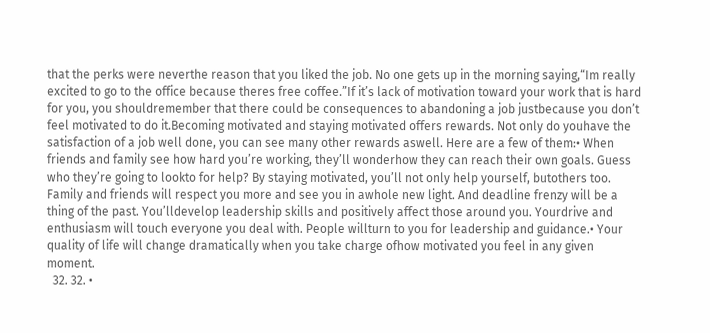that the perks were neverthe reason that you liked the job. No one gets up in the morning saying,“Im really excited to go to the office because theres free coffee.”If it’s lack of motivation toward your work that is hard for you, you shouldremember that there could be consequences to abandoning a job justbecause you don’t feel motivated to do it.Becoming motivated and staying motivated offers rewards. Not only do youhave the satisfaction of a job well done, you can see many other rewards aswell. Here are a few of them:• When friends and family see how hard you’re working, they’ll wonderhow they can reach their own goals. Guess who they’re going to lookto for help? By staying motivated, you’ll not only help yourself, butothers too. Family and friends will respect you more and see you in awhole new light. And deadline frenzy will be a thing of the past. You’lldevelop leadership skills and positively affect those around you. Yourdrive and enthusiasm will touch everyone you deal with. People willturn to you for leadership and guidance.• Your quality of life will change dramatically when you take charge ofhow motivated you feel in any given moment.
  32. 32. •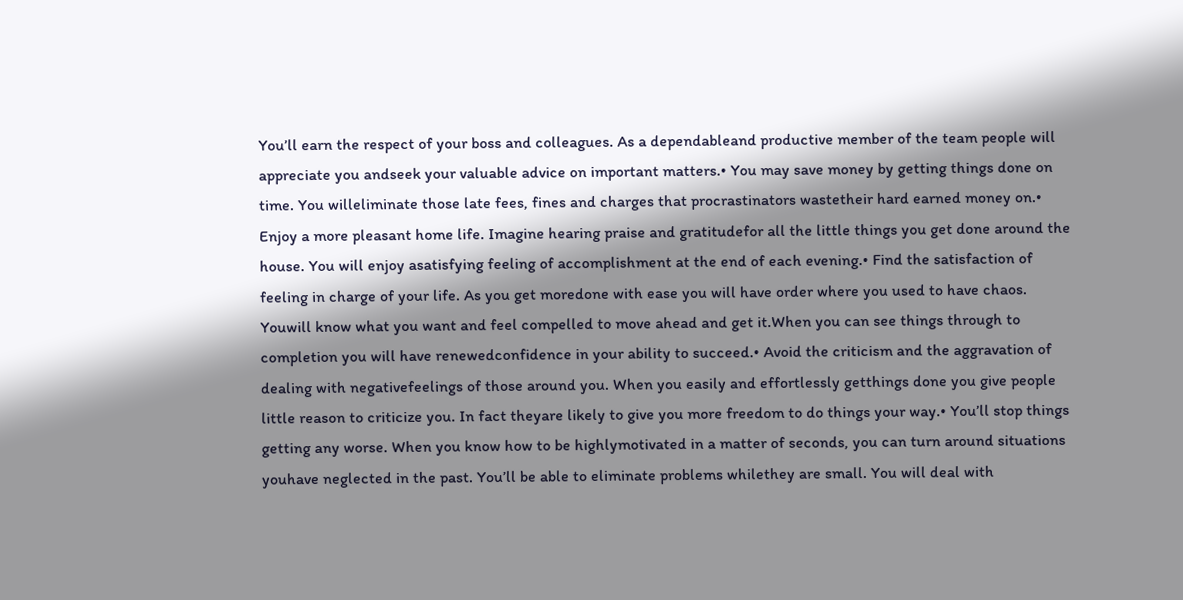You’ll earn the respect of your boss and colleagues. As a dependableand productive member of the team people will appreciate you andseek your valuable advice on important matters.• You may save money by getting things done on time. You willeliminate those late fees, fines and charges that procrastinators wastetheir hard earned money on.• Enjoy a more pleasant home life. Imagine hearing praise and gratitudefor all the little things you get done around the house. You will enjoy asatisfying feeling of accomplishment at the end of each evening.• Find the satisfaction of feeling in charge of your life. As you get moredone with ease you will have order where you used to have chaos. Youwill know what you want and feel compelled to move ahead and get it.When you can see things through to completion you will have renewedconfidence in your ability to succeed.• Avoid the criticism and the aggravation of dealing with negativefeelings of those around you. When you easily and effortlessly getthings done you give people little reason to criticize you. In fact theyare likely to give you more freedom to do things your way.• You’ll stop things getting any worse. When you know how to be highlymotivated in a matter of seconds, you can turn around situations youhave neglected in the past. You’ll be able to eliminate problems whilethey are small. You will deal with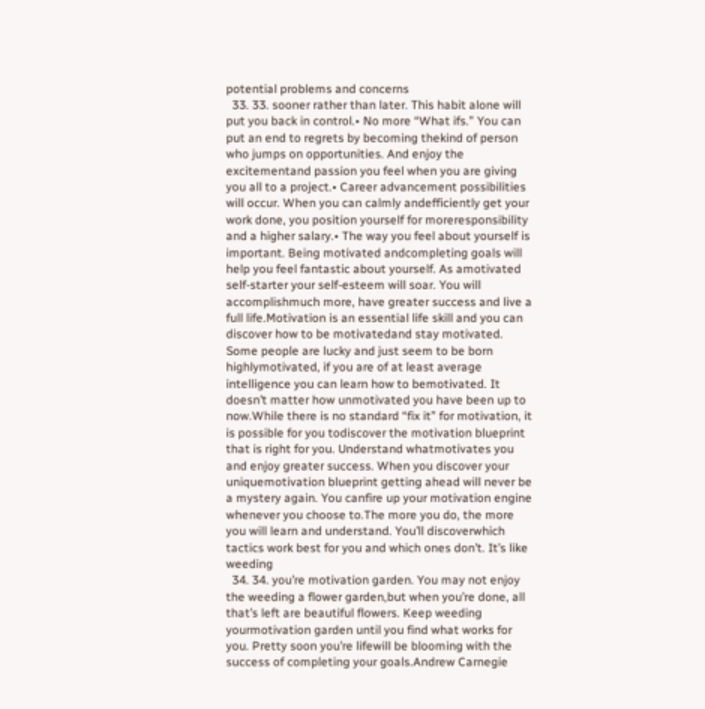potential problems and concerns
  33. 33. sooner rather than later. This habit alone will put you back in control.• No more “What ifs.” You can put an end to regrets by becoming thekind of person who jumps on opportunities. And enjoy the excitementand passion you feel when you are giving you all to a project.• Career advancement possibilities will occur. When you can calmly andefficiently get your work done, you position yourself for moreresponsibility and a higher salary.• The way you feel about yourself is important. Being motivated andcompleting goals will help you feel fantastic about yourself. As amotivated self-starter your self-esteem will soar. You will accomplishmuch more, have greater success and live a full life.Motivation is an essential life skill and you can discover how to be motivatedand stay motivated. Some people are lucky and just seem to be born highlymotivated, if you are of at least average intelligence you can learn how to bemotivated. It doesn’t matter how unmotivated you have been up to now.While there is no standard “fix it” for motivation, it is possible for you todiscover the motivation blueprint that is right for you. Understand whatmotivates you and enjoy greater success. When you discover your uniquemotivation blueprint getting ahead will never be a mystery again. You canfire up your motivation engine whenever you choose to.The more you do, the more you will learn and understand. You’ll discoverwhich tactics work best for you and which ones don’t. It’s like weeding
  34. 34. you’re motivation garden. You may not enjoy the weeding a flower garden,but when you’re done, all that’s left are beautiful flowers. Keep weeding yourmotivation garden until you find what works for you. Pretty soon you’re lifewill be blooming with the success of completing your goals.Andrew Carnegie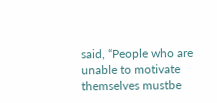said, “People who are unable to motivate themselves mustbe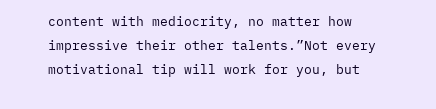content with mediocrity, no matter how impressive their other talents.”Not every motivational tip will work for you, but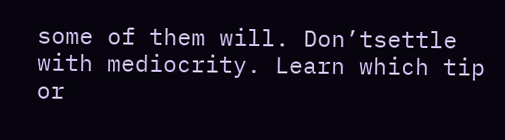some of them will. Don’tsettle with mediocrity. Learn which tip or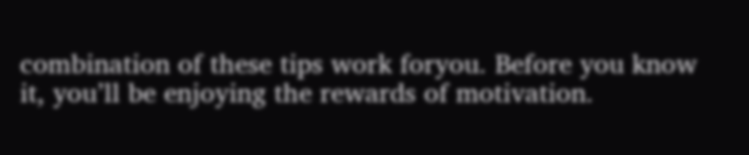combination of these tips work foryou. Before you know it, you’ll be enjoying the rewards of motivation.